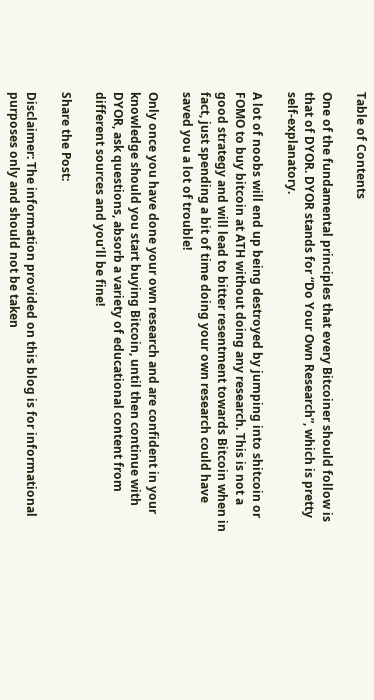Table of Contents

One of the fundamental principles that every Bitcoiner should follow is that of DYOR. DYOR stands for “Do Your Own Research”, which is pretty self-explanatory.

A lot of noobs will end up being destroyed by jumping into shitcoin or FOMO to buy bitcoin at ATH without doing any research. This is not a good strategy and will lead to bitter resentment towards Bitcoin when in fact, just spending a bit of time doing your own research could have saved you a lot of trouble!

Only once you have done your own research and are confident in your knowledge should you start buying Bitcoin, until then continue with DYOR, ask questions, absorb a variety of educational content from different sources and you’ll be fine!

Share the Post:

Disclaimer: The information provided on this blog is for informational purposes only and should not be taken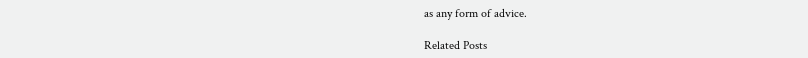as any form of advice.

Related Posts